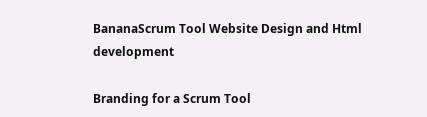BananaScrum Tool Website Design and Html development

Branding for a Scrum Tool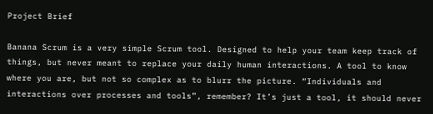Project Brief

Banana Scrum is a very simple Scrum tool. Designed to help your team keep track of things, but never meant to replace your daily human interactions. A tool to know where you are, but not so complex as to blurr the picture. “Individuals and interactions over processes and tools”, remember? It’s just a tool, it should never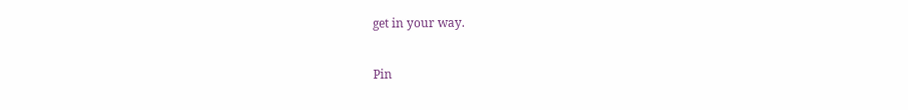get in your way.

Pin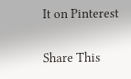It on Pinterest

Share This